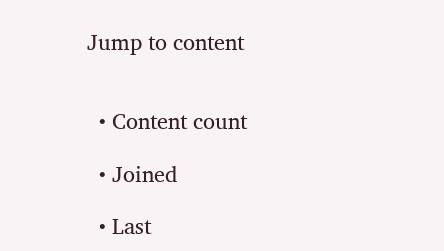Jump to content


  • Content count

  • Joined

  • Last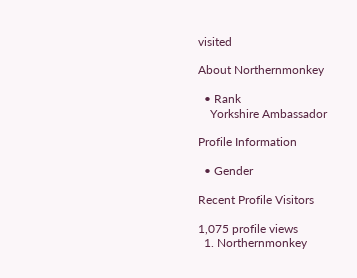visited

About Northernmonkey

  • Rank
    Yorkshire Ambassador

Profile Information

  • Gender

Recent Profile Visitors

1,075 profile views
  1. Northernmonkey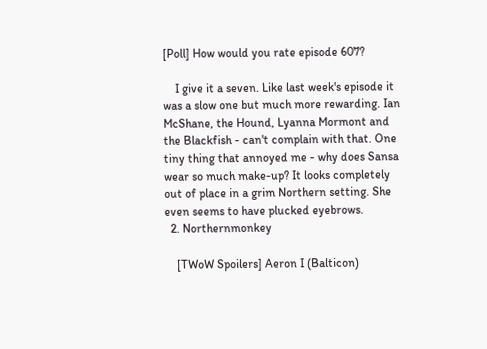[Poll] How would you rate episode 607?

    I give it a seven. Like last week's episode it was a slow one but much more rewarding. Ian McShane, the Hound, Lyanna Mormont and the Blackfish - can't complain with that. One tiny thing that annoyed me - why does Sansa wear so much make-up? It looks completely out of place in a grim Northern setting. She even seems to have plucked eyebrows.
  2. Northernmonkey

    [TWoW Spoilers] Aeron I (Balticon)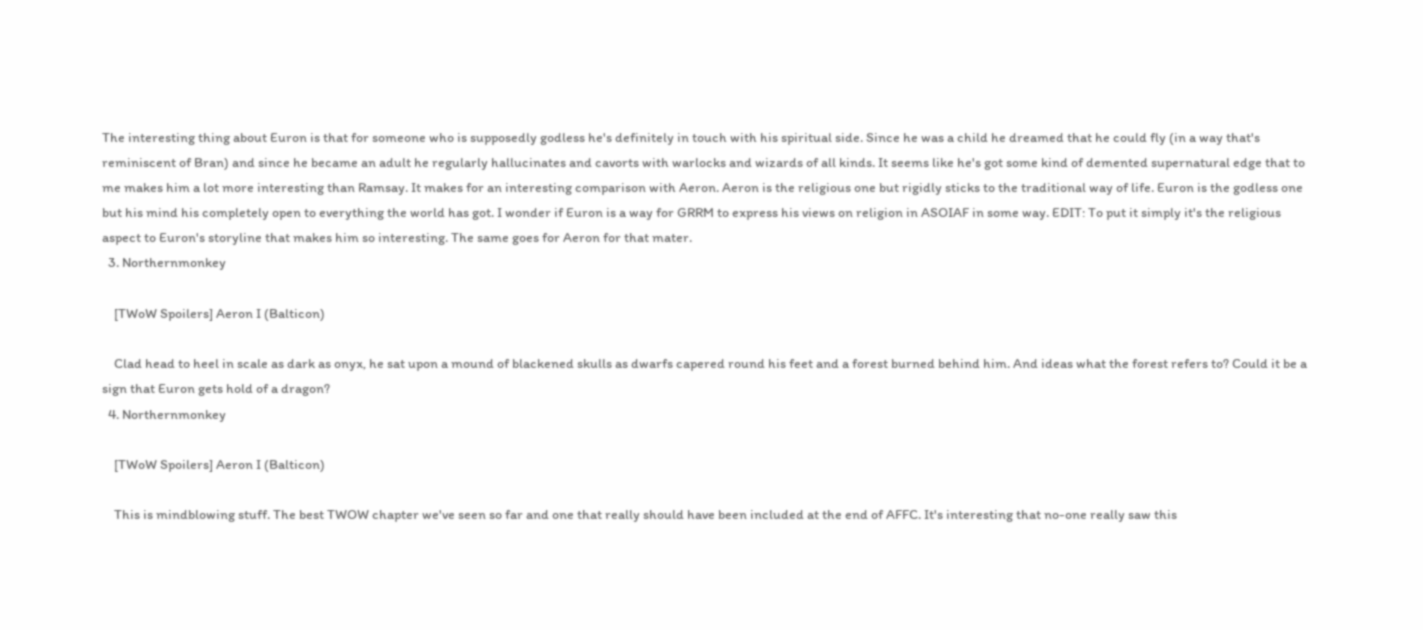The interesting thing about Euron is that for someone who is supposedly godless he's definitely in touch with his spiritual side. Since he was a child he dreamed that he could fly (in a way that's reminiscent of Bran) and since he became an adult he regularly hallucinates and cavorts with warlocks and wizards of all kinds. It seems like he's got some kind of demented supernatural edge that to me makes him a lot more interesting than Ramsay. It makes for an interesting comparison with Aeron. Aeron is the religious one but rigidly sticks to the traditional way of life. Euron is the godless one but his mind his completely open to everything the world has got. I wonder if Euron is a way for GRRM to express his views on religion in ASOIAF in some way. EDIT: To put it simply it's the religious aspect to Euron's storyline that makes him so interesting. The same goes for Aeron for that mater.
  3. Northernmonkey

    [TWoW Spoilers] Aeron I (Balticon)

    Clad head to heel in scale as dark as onyx, he sat upon a mound of blackened skulls as dwarfs capered round his feet and a forest burned behind him. And ideas what the forest refers to? Could it be a sign that Euron gets hold of a dragon?
  4. Northernmonkey

    [TWoW Spoilers] Aeron I (Balticon)

    This is mindblowing stuff. The best TWOW chapter we've seen so far and one that really should have been included at the end of AFFC. It's interesting that no-one really saw this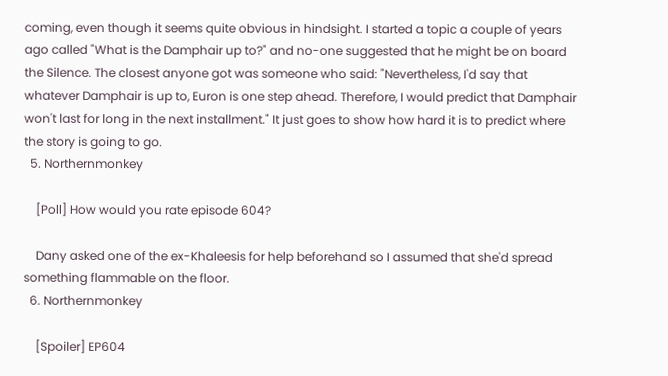coming, even though it seems quite obvious in hindsight. I started a topic a couple of years ago called "What is the Damphair up to?" and no-one suggested that he might be on board the Silence. The closest anyone got was someone who said: "Nevertheless, I'd say that whatever Damphair is up to, Euron is one step ahead. Therefore, I would predict that Damphair won't last for long in the next installment." It just goes to show how hard it is to predict where the story is going to go.
  5. Northernmonkey

    [Poll] How would you rate episode 604?

    Dany asked one of the ex-Khaleesis for help beforehand so I assumed that she'd spread something flammable on the floor.
  6. Northernmonkey

    [Spoiler] EP604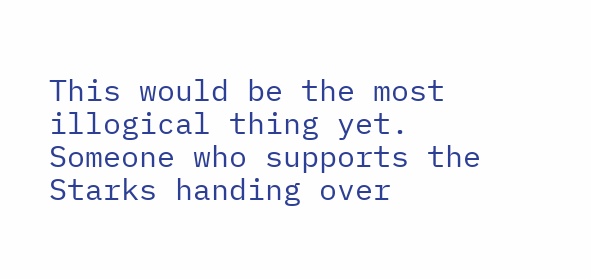This would be the most illogical thing yet. Someone who supports the Starks handing over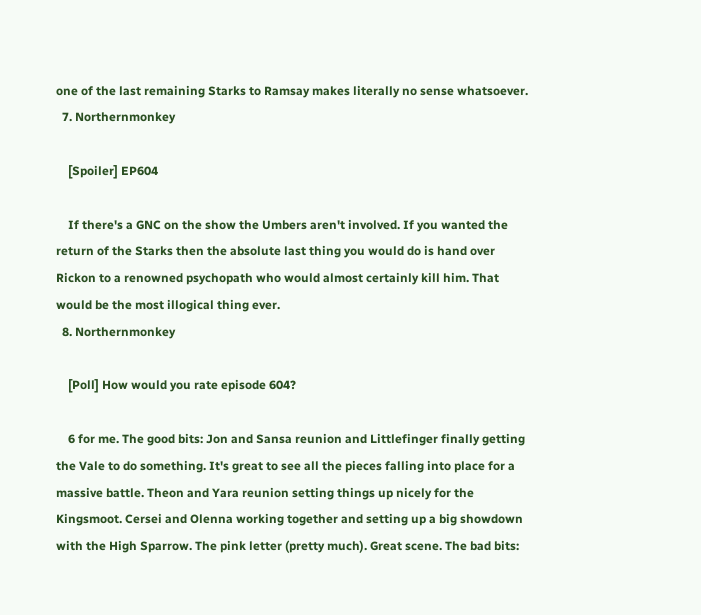one of the last remaining Starks to Ramsay makes literally no sense whatsoever.
  7. Northernmonkey

    [Spoiler] EP604

    If there's a GNC on the show the Umbers aren't involved. If you wanted the return of the Starks then the absolute last thing you would do is hand over Rickon to a renowned psychopath who would almost certainly kill him. That would be the most illogical thing ever.
  8. Northernmonkey

    [Poll] How would you rate episode 604?

    6 for me. The good bits: Jon and Sansa reunion and Littlefinger finally getting the Vale to do something. It's great to see all the pieces falling into place for a massive battle. Theon and Yara reunion setting things up nicely for the Kingsmoot. Cersei and Olenna working together and setting up a big showdown with the High Sparrow. The pink letter (pretty much). Great scene. The bad bits: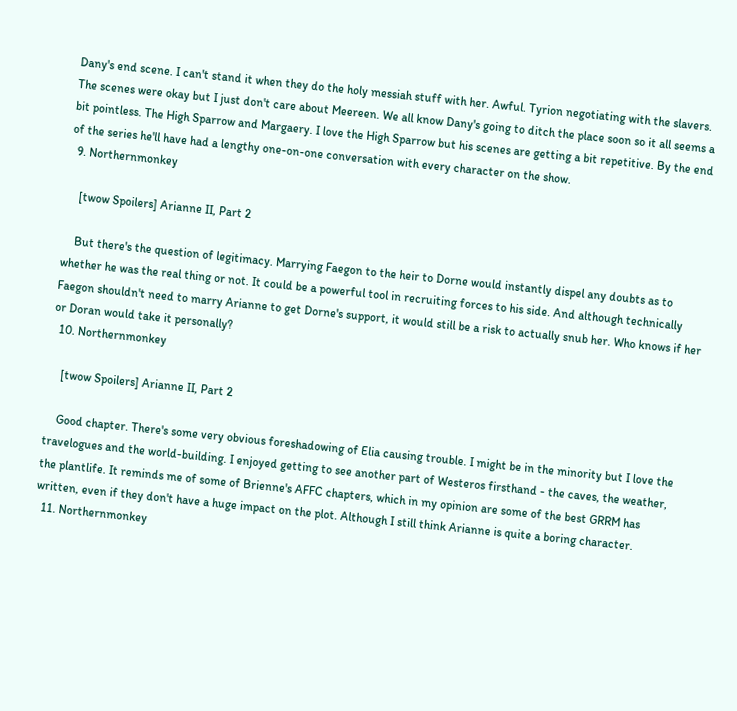Dany's end scene. I can't stand it when they do the holy messiah stuff with her. Awful. Tyrion negotiating with the slavers. The scenes were okay but I just don't care about Meereen. We all know Dany's going to ditch the place soon so it all seems a bit pointless. The High Sparrow and Margaery. I love the High Sparrow but his scenes are getting a bit repetitive. By the end of the series he'll have had a lengthy one-on-one conversation with every character on the show.
  9. Northernmonkey

    [twow Spoilers] Arianne II, Part 2

    But there's the question of legitimacy. Marrying Faegon to the heir to Dorne would instantly dispel any doubts as to whether he was the real thing or not. It could be a powerful tool in recruiting forces to his side. And although technically Faegon shouldn't need to marry Arianne to get Dorne's support, it would still be a risk to actually snub her. Who knows if her or Doran would take it personally?
  10. Northernmonkey

    [twow Spoilers] Arianne II, Part 2

    Good chapter. There's some very obvious foreshadowing of Elia causing trouble. I might be in the minority but I love the travelogues and the world-building. I enjoyed getting to see another part of Westeros firsthand - the caves, the weather, the plantlife. It reminds me of some of Brienne's AFFC chapters, which in my opinion are some of the best GRRM has written, even if they don't have a huge impact on the plot. Although I still think Arianne is quite a boring character.
  11. Northernmonkey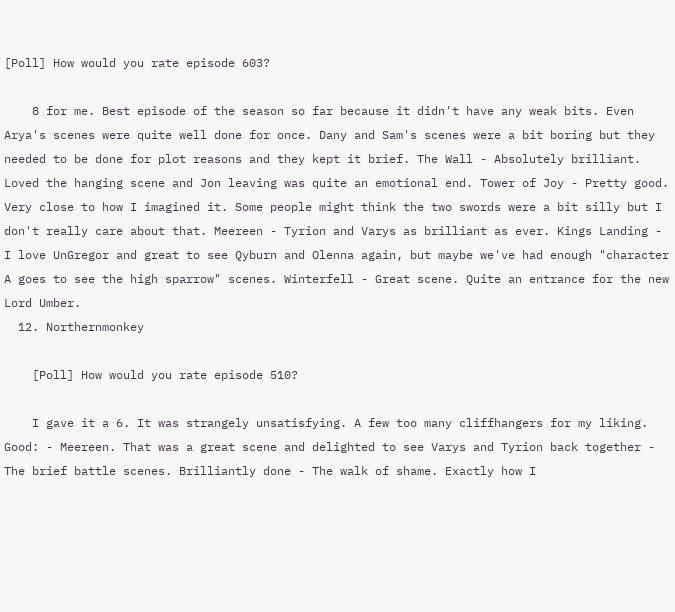[Poll] How would you rate episode 603?

    8 for me. Best episode of the season so far because it didn't have any weak bits. Even Arya's scenes were quite well done for once. Dany and Sam's scenes were a bit boring but they needed to be done for plot reasons and they kept it brief. The Wall - Absolutely brilliant. Loved the hanging scene and Jon leaving was quite an emotional end. Tower of Joy - Pretty good. Very close to how I imagined it. Some people might think the two swords were a bit silly but I don't really care about that. Meereen - Tyrion and Varys as brilliant as ever. Kings Landing - I love UnGregor and great to see Qyburn and Olenna again, but maybe we've had enough "character A goes to see the high sparrow" scenes. Winterfell - Great scene. Quite an entrance for the new Lord Umber.
  12. Northernmonkey

    [Poll] How would you rate episode 510?

    I gave it a 6. It was strangely unsatisfying. A few too many cliffhangers for my liking. Good: - Meereen. That was a great scene and delighted to see Varys and Tyrion back together - The brief battle scenes. Brilliantly done - The walk of shame. Exactly how I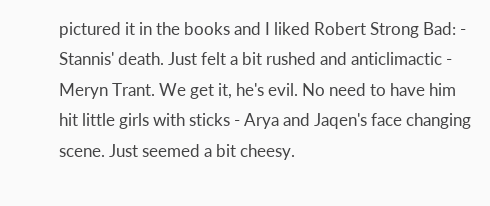pictured it in the books and I liked Robert Strong Bad: - Stannis' death. Just felt a bit rushed and anticlimactic - Meryn Trant. We get it, he's evil. No need to have him hit little girls with sticks - Arya and Jaqen's face changing scene. Just seemed a bit cheesy.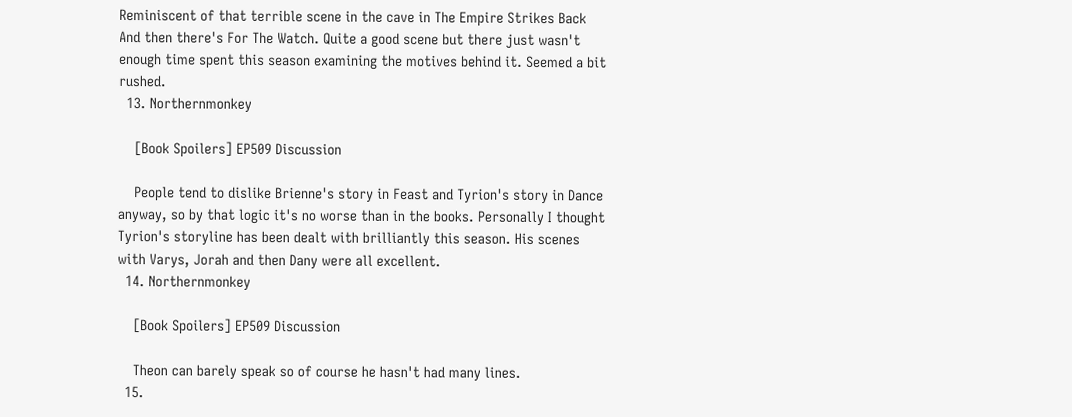Reminiscent of that terrible scene in the cave in The Empire Strikes Back And then there's For The Watch. Quite a good scene but there just wasn't enough time spent this season examining the motives behind it. Seemed a bit rushed.
  13. Northernmonkey

    [Book Spoilers] EP509 Discussion

    People tend to dislike Brienne's story in Feast and Tyrion's story in Dance anyway, so by that logic it's no worse than in the books. Personally I thought Tyrion's storyline has been dealt with brilliantly this season. His scenes with Varys, Jorah and then Dany were all excellent.
  14. Northernmonkey

    [Book Spoilers] EP509 Discussion

    Theon can barely speak so of course he hasn't had many lines.
  15.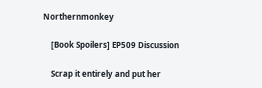Northernmonkey

    [Book Spoilers] EP509 Discussion

    Scrap it entirely and put her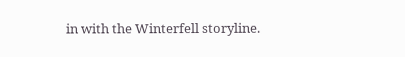in with the Winterfell storyline.